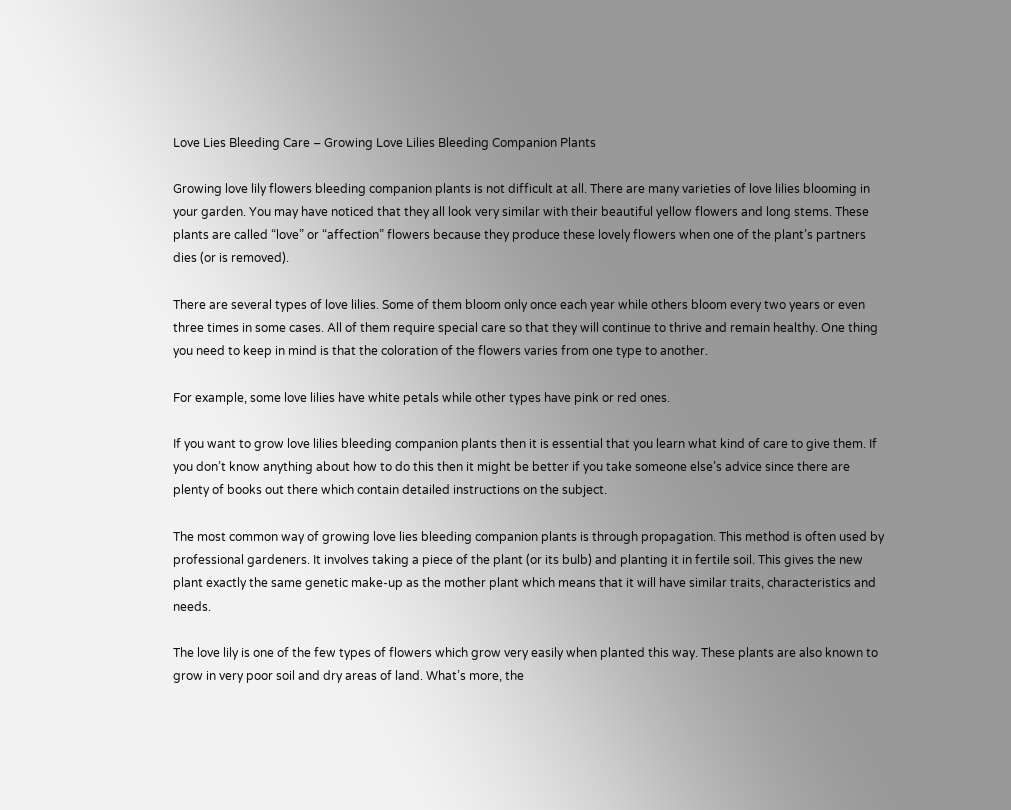Love Lies Bleeding Care – Growing Love Lilies Bleeding Companion Plants

Growing love lily flowers bleeding companion plants is not difficult at all. There are many varieties of love lilies blooming in your garden. You may have noticed that they all look very similar with their beautiful yellow flowers and long stems. These plants are called “love” or “affection” flowers because they produce these lovely flowers when one of the plant’s partners dies (or is removed).

There are several types of love lilies. Some of them bloom only once each year while others bloom every two years or even three times in some cases. All of them require special care so that they will continue to thrive and remain healthy. One thing you need to keep in mind is that the coloration of the flowers varies from one type to another.

For example, some love lilies have white petals while other types have pink or red ones.

If you want to grow love lilies bleeding companion plants then it is essential that you learn what kind of care to give them. If you don’t know anything about how to do this then it might be better if you take someone else’s advice since there are plenty of books out there which contain detailed instructions on the subject.

The most common way of growing love lies bleeding companion plants is through propagation. This method is often used by professional gardeners. It involves taking a piece of the plant (or its bulb) and planting it in fertile soil. This gives the new plant exactly the same genetic make-up as the mother plant which means that it will have similar traits, characteristics and needs.

The love lily is one of the few types of flowers which grow very easily when planted this way. These plants are also known to grow in very poor soil and dry areas of land. What’s more, the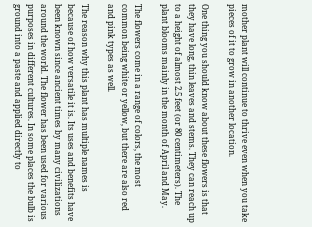mother plant will continue to thrive even when you take pieces of it to grow in another location.

One thing you should know about these flowers is that they have long, thin leaves and stems. They can reach up to a height of almost 2.5 feet (or 80 centimeters). The plant blooms mainly in the month of April and May.

The flowers come in a range of colors, the most common being white or yellow, but there are also red and pink types as well.

The reason why this plant has multiple names is because of how versatile it is. Its uses and benefits have been known since ancient times by many civilizations around the world. The flower has been used for various purposes in different cultures. In some places the bulb is ground into a paste and applied directly to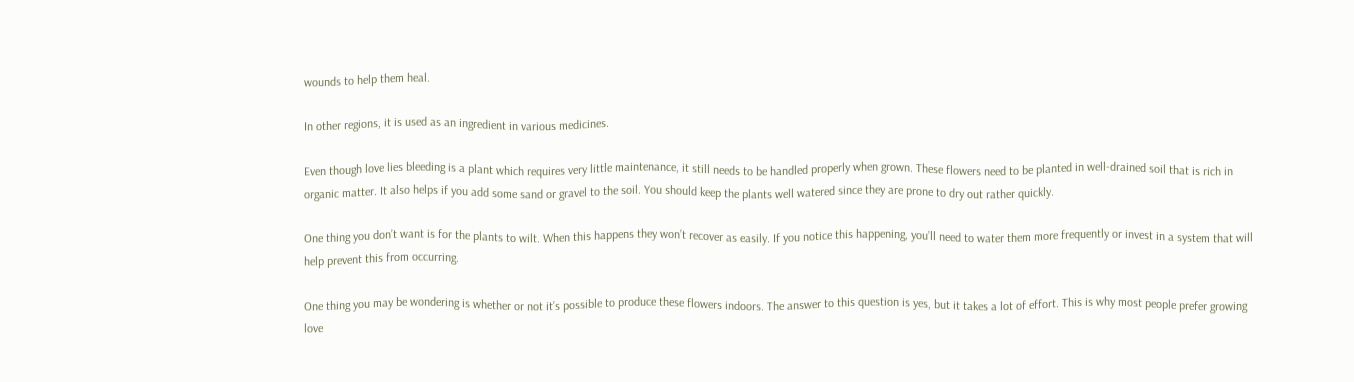wounds to help them heal.

In other regions, it is used as an ingredient in various medicines.

Even though love lies bleeding is a plant which requires very little maintenance, it still needs to be handled properly when grown. These flowers need to be planted in well-drained soil that is rich in organic matter. It also helps if you add some sand or gravel to the soil. You should keep the plants well watered since they are prone to dry out rather quickly.

One thing you don’t want is for the plants to wilt. When this happens they won’t recover as easily. If you notice this happening, you’ll need to water them more frequently or invest in a system that will help prevent this from occurring.

One thing you may be wondering is whether or not it’s possible to produce these flowers indoors. The answer to this question is yes, but it takes a lot of effort. This is why most people prefer growing love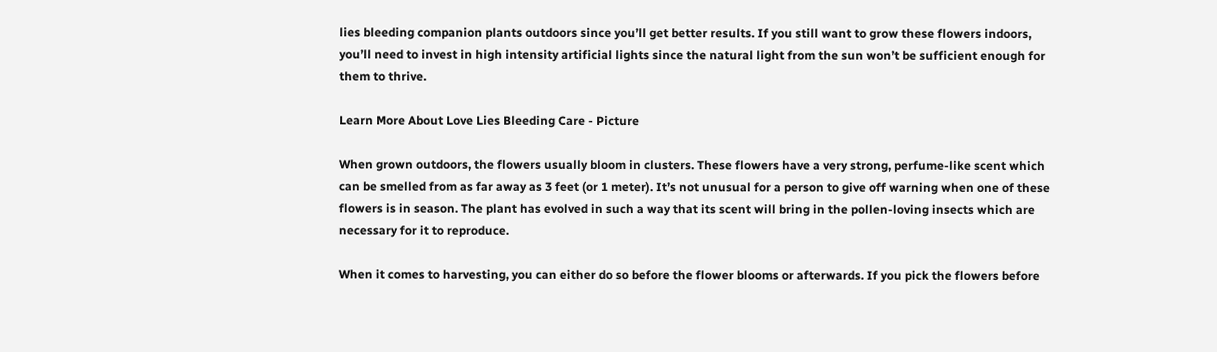lies bleeding companion plants outdoors since you’ll get better results. If you still want to grow these flowers indoors, you’ll need to invest in high intensity artificial lights since the natural light from the sun won’t be sufficient enough for them to thrive.

Learn More About Love Lies Bleeding Care - Picture

When grown outdoors, the flowers usually bloom in clusters. These flowers have a very strong, perfume-like scent which can be smelled from as far away as 3 feet (or 1 meter). It’s not unusual for a person to give off warning when one of these flowers is in season. The plant has evolved in such a way that its scent will bring in the pollen-loving insects which are necessary for it to reproduce.

When it comes to harvesting, you can either do so before the flower blooms or afterwards. If you pick the flowers before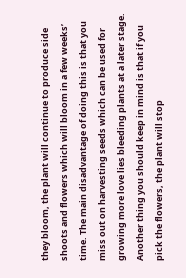they bloom, the plant will continue to produce side shoots and flowers which will bloom in a few weeks’ time. The main disadvantage of doing this is that you miss out on harvesting seeds which can be used for growing more love lies bleeding plants at a later stage. Another thing you should keep in mind is that if you pick the flowers, the plant will stop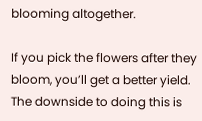blooming altogether.

If you pick the flowers after they bloom, you’ll get a better yield. The downside to doing this is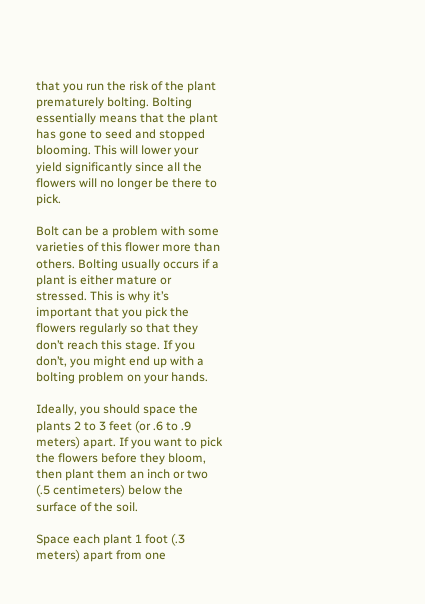that you run the risk of the plant prematurely bolting. Bolting essentially means that the plant has gone to seed and stopped blooming. This will lower your yield significantly since all the flowers will no longer be there to pick.

Bolt can be a problem with some varieties of this flower more than others. Bolting usually occurs if a plant is either mature or stressed. This is why it’s important that you pick the flowers regularly so that they don’t reach this stage. If you don’t, you might end up with a bolting problem on your hands.

Ideally, you should space the plants 2 to 3 feet (or .6 to .9 meters) apart. If you want to pick the flowers before they bloom, then plant them an inch or two (.5 centimeters) below the surface of the soil.

Space each plant 1 foot (.3 meters) apart from one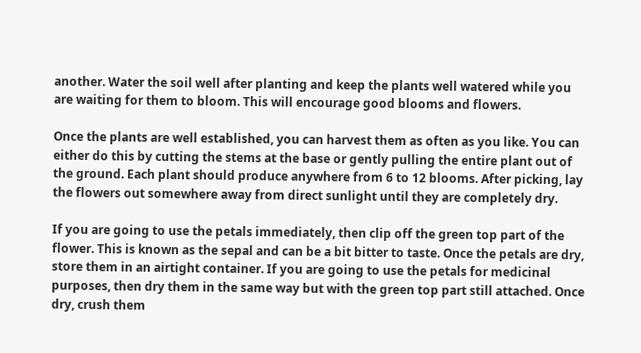another. Water the soil well after planting and keep the plants well watered while you are waiting for them to bloom. This will encourage good blooms and flowers.

Once the plants are well established, you can harvest them as often as you like. You can either do this by cutting the stems at the base or gently pulling the entire plant out of the ground. Each plant should produce anywhere from 6 to 12 blooms. After picking, lay the flowers out somewhere away from direct sunlight until they are completely dry.

If you are going to use the petals immediately, then clip off the green top part of the flower. This is known as the sepal and can be a bit bitter to taste. Once the petals are dry, store them in an airtight container. If you are going to use the petals for medicinal purposes, then dry them in the same way but with the green top part still attached. Once dry, crush them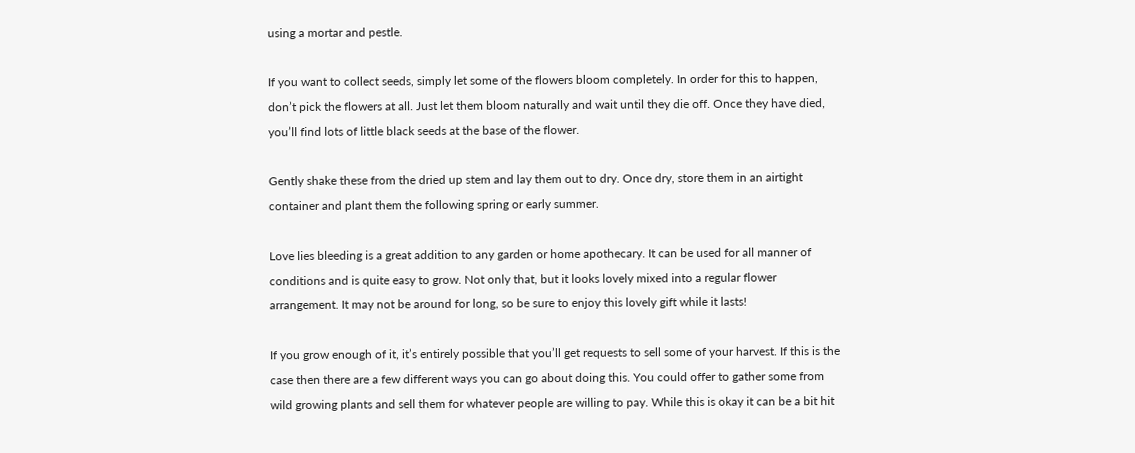using a mortar and pestle.

If you want to collect seeds, simply let some of the flowers bloom completely. In order for this to happen, don’t pick the flowers at all. Just let them bloom naturally and wait until they die off. Once they have died, you’ll find lots of little black seeds at the base of the flower.

Gently shake these from the dried up stem and lay them out to dry. Once dry, store them in an airtight container and plant them the following spring or early summer.

Love lies bleeding is a great addition to any garden or home apothecary. It can be used for all manner of conditions and is quite easy to grow. Not only that, but it looks lovely mixed into a regular flower arrangement. It may not be around for long, so be sure to enjoy this lovely gift while it lasts!

If you grow enough of it, it’s entirely possible that you’ll get requests to sell some of your harvest. If this is the case then there are a few different ways you can go about doing this. You could offer to gather some from wild growing plants and sell them for whatever people are willing to pay. While this is okay it can be a bit hit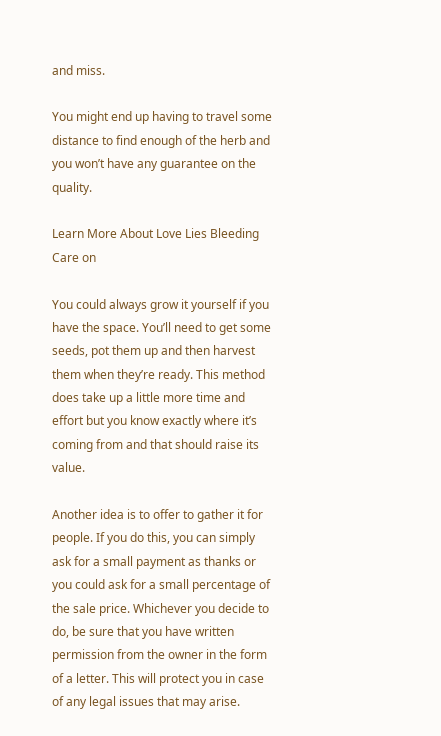and miss.

You might end up having to travel some distance to find enough of the herb and you won’t have any guarantee on the quality.

Learn More About Love Lies Bleeding Care on

You could always grow it yourself if you have the space. You’ll need to get some seeds, pot them up and then harvest them when they’re ready. This method does take up a little more time and effort but you know exactly where it’s coming from and that should raise its value.

Another idea is to offer to gather it for people. If you do this, you can simply ask for a small payment as thanks or you could ask for a small percentage of the sale price. Whichever you decide to do, be sure that you have written permission from the owner in the form of a letter. This will protect you in case of any legal issues that may arise.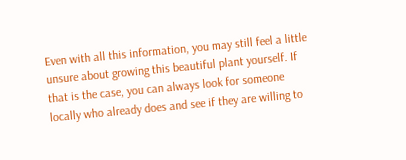Even with all this information, you may still feel a little unsure about growing this beautiful plant yourself. If that is the case, you can always look for someone locally who already does and see if they are willing to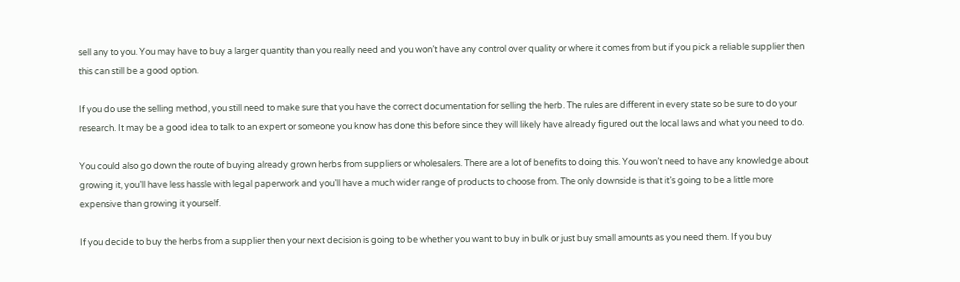sell any to you. You may have to buy a larger quantity than you really need and you won’t have any control over quality or where it comes from but if you pick a reliable supplier then this can still be a good option.

If you do use the selling method, you still need to make sure that you have the correct documentation for selling the herb. The rules are different in every state so be sure to do your research. It may be a good idea to talk to an expert or someone you know has done this before since they will likely have already figured out the local laws and what you need to do.

You could also go down the route of buying already grown herbs from suppliers or wholesalers. There are a lot of benefits to doing this. You won’t need to have any knowledge about growing it, you’ll have less hassle with legal paperwork and you’ll have a much wider range of products to choose from. The only downside is that it’s going to be a little more expensive than growing it yourself.

If you decide to buy the herbs from a supplier then your next decision is going to be whether you want to buy in bulk or just buy small amounts as you need them. If you buy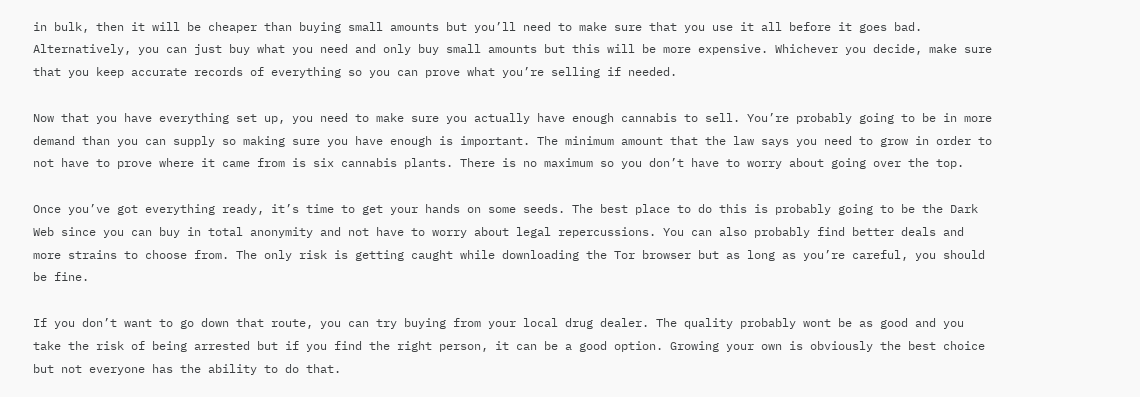in bulk, then it will be cheaper than buying small amounts but you’ll need to make sure that you use it all before it goes bad. Alternatively, you can just buy what you need and only buy small amounts but this will be more expensive. Whichever you decide, make sure that you keep accurate records of everything so you can prove what you’re selling if needed.

Now that you have everything set up, you need to make sure you actually have enough cannabis to sell. You’re probably going to be in more demand than you can supply so making sure you have enough is important. The minimum amount that the law says you need to grow in order to not have to prove where it came from is six cannabis plants. There is no maximum so you don’t have to worry about going over the top.

Once you’ve got everything ready, it’s time to get your hands on some seeds. The best place to do this is probably going to be the Dark Web since you can buy in total anonymity and not have to worry about legal repercussions. You can also probably find better deals and more strains to choose from. The only risk is getting caught while downloading the Tor browser but as long as you’re careful, you should be fine.

If you don’t want to go down that route, you can try buying from your local drug dealer. The quality probably wont be as good and you take the risk of being arrested but if you find the right person, it can be a good option. Growing your own is obviously the best choice but not everyone has the ability to do that.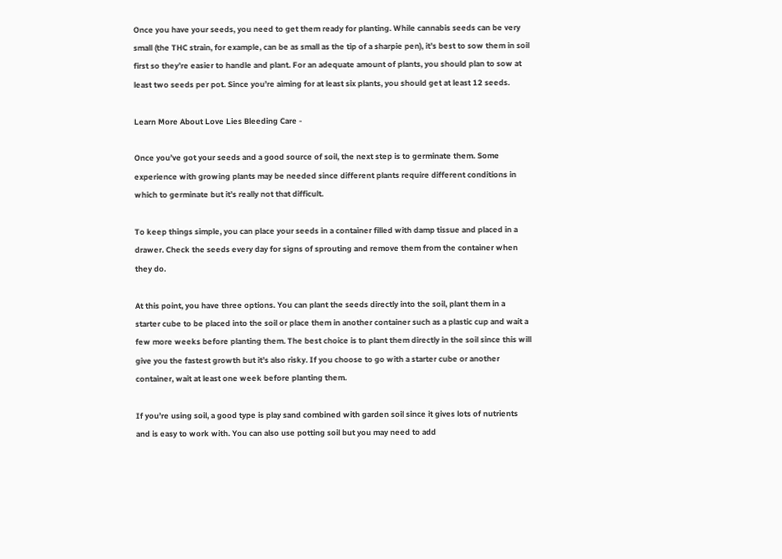Once you have your seeds, you need to get them ready for planting. While cannabis seeds can be very small (the THC strain, for example, can be as small as the tip of a sharpie pen), it’s best to sow them in soil first so they’re easier to handle and plant. For an adequate amount of plants, you should plan to sow at least two seeds per pot. Since you’re aiming for at least six plants, you should get at least 12 seeds.

Learn More About Love Lies Bleeding Care -

Once you’ve got your seeds and a good source of soil, the next step is to germinate them. Some experience with growing plants may be needed since different plants require different conditions in which to germinate but it’s really not that difficult.

To keep things simple, you can place your seeds in a container filled with damp tissue and placed in a drawer. Check the seeds every day for signs of sprouting and remove them from the container when they do.

At this point, you have three options. You can plant the seeds directly into the soil, plant them in a starter cube to be placed into the soil or place them in another container such as a plastic cup and wait a few more weeks before planting them. The best choice is to plant them directly in the soil since this will give you the fastest growth but it’s also risky. If you choose to go with a starter cube or another container, wait at least one week before planting them.

If you’re using soil, a good type is play sand combined with garden soil since it gives lots of nutrients and is easy to work with. You can also use potting soil but you may need to add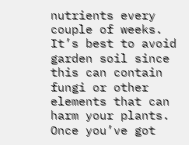nutrients every couple of weeks. It’s best to avoid garden soil since this can contain fungi or other elements that can harm your plants. Once you’ve got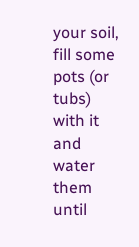your soil, fill some pots (or tubs) with it and water them until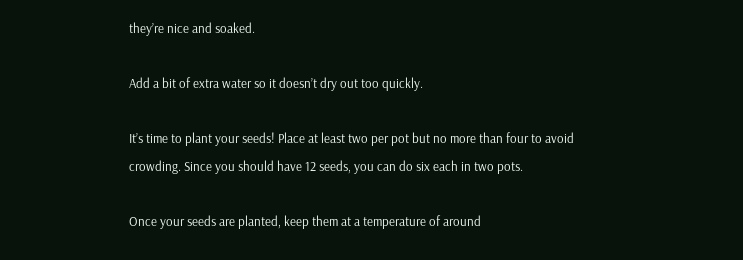they’re nice and soaked.

Add a bit of extra water so it doesn’t dry out too quickly.

It’s time to plant your seeds! Place at least two per pot but no more than four to avoid crowding. Since you should have 12 seeds, you can do six each in two pots.

Once your seeds are planted, keep them at a temperature of around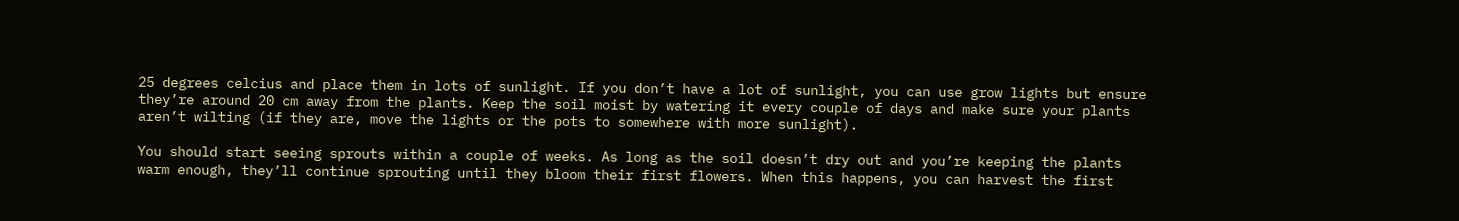25 degrees celcius and place them in lots of sunlight. If you don’t have a lot of sunlight, you can use grow lights but ensure they’re around 20 cm away from the plants. Keep the soil moist by watering it every couple of days and make sure your plants aren’t wilting (if they are, move the lights or the pots to somewhere with more sunlight).

You should start seeing sprouts within a couple of weeks. As long as the soil doesn’t dry out and you’re keeping the plants warm enough, they’ll continue sprouting until they bloom their first flowers. When this happens, you can harvest the first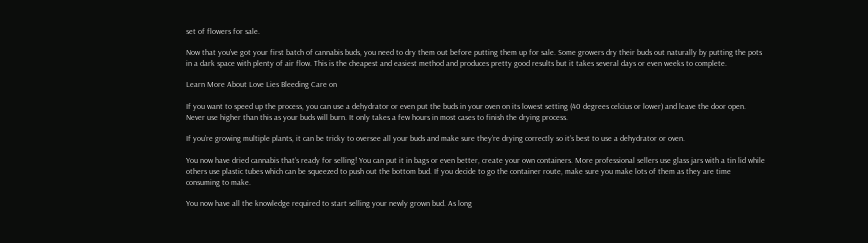set of flowers for sale.

Now that you’ve got your first batch of cannabis buds, you need to dry them out before putting them up for sale. Some growers dry their buds out naturally by putting the pots in a dark space with plenty of air flow. This is the cheapest and easiest method and produces pretty good results but it takes several days or even weeks to complete.

Learn More About Love Lies Bleeding Care on

If you want to speed up the process, you can use a dehydrator or even put the buds in your oven on its lowest setting (40 degrees celcius or lower) and leave the door open. Never use higher than this as your buds will burn. It only takes a few hours in most cases to finish the drying process.

If you’re growing multiple plants, it can be tricky to oversee all your buds and make sure they’re drying correctly so it’s best to use a dehydrator or oven.

You now have dried cannabis that’s ready for selling! You can put it in bags or even better, create your own containers. More professional sellers use glass jars with a tin lid while others use plastic tubes which can be squeezed to push out the bottom bud. If you decide to go the container route, make sure you make lots of them as they are time consuming to make.

You now have all the knowledge required to start selling your newly grown bud. As long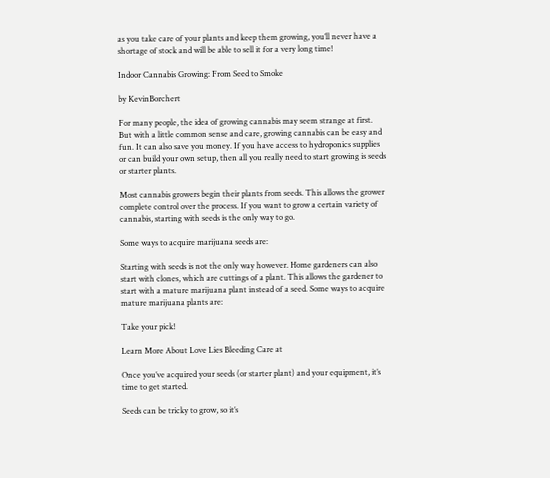as you take care of your plants and keep them growing, you’ll never have a shortage of stock and will be able to sell it for a very long time!

Indoor Cannabis Growing: From Seed to Smoke

by KevinBorchert

For many people, the idea of growing cannabis may seem strange at first. But with a little common sense and care, growing cannabis can be easy and fun. It can also save you money. If you have access to hydroponics supplies or can build your own setup, then all you really need to start growing is seeds or starter plants.

Most cannabis growers begin their plants from seeds. This allows the grower complete control over the process. If you want to grow a certain variety of cannabis, starting with seeds is the only way to go.

Some ways to acquire marijuana seeds are:

Starting with seeds is not the only way however. Home gardeners can also start with clones, which are cuttings of a plant. This allows the gardener to start with a mature marijuana plant instead of a seed. Some ways to acquire mature marijuana plants are:

Take your pick!

Learn More About Love Lies Bleeding Care at

Once you’ve acquired your seeds (or starter plant) and your equipment, it’s time to get started.

Seeds can be tricky to grow, so it’s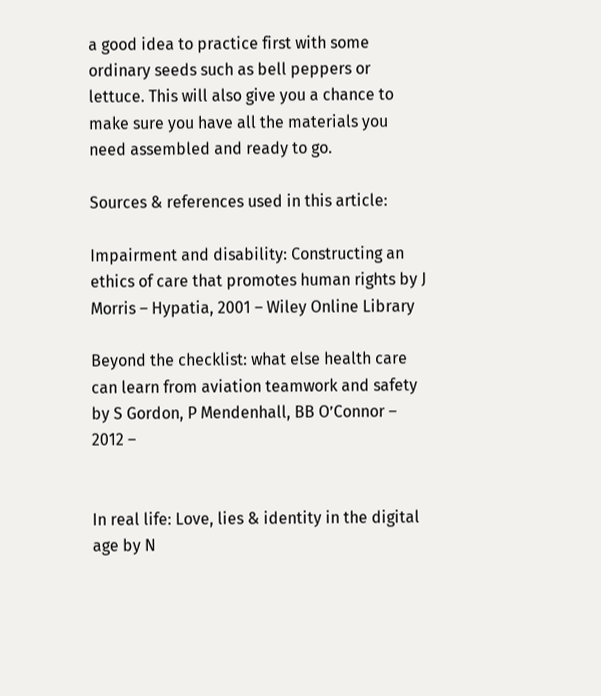a good idea to practice first with some ordinary seeds such as bell peppers or lettuce. This will also give you a chance to make sure you have all the materials you need assembled and ready to go.

Sources & references used in this article:

Impairment and disability: Constructing an ethics of care that promotes human rights by J Morris – Hypatia, 2001 – Wiley Online Library

Beyond the checklist: what else health care can learn from aviation teamwork and safety by S Gordon, P Mendenhall, BB O’Connor – 2012 –


In real life: Love, lies & identity in the digital age by N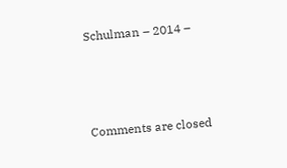Schulman – 2014 –



Comments are closed